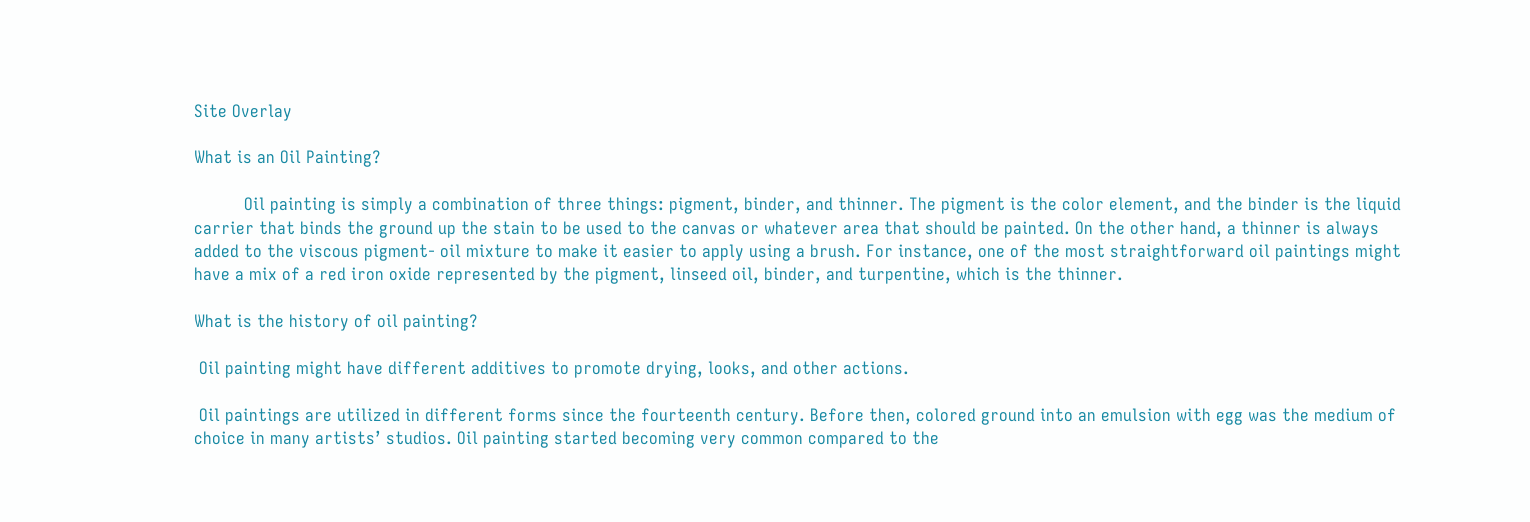Site Overlay

What is an Oil Painting?

          Oil painting is simply a combination of three things: pigment, binder, and thinner. The pigment is the color element, and the binder is the liquid carrier that binds the ground up the stain to be used to the canvas or whatever area that should be painted. On the other hand, a thinner is always added to the viscous pigment- oil mixture to make it easier to apply using a brush. For instance, one of the most straightforward oil paintings might have a mix of a red iron oxide represented by the pigment, linseed oil, binder, and turpentine, which is the thinner.

What is the history of oil painting?

 Oil painting might have different additives to promote drying, looks, and other actions.

 Oil paintings are utilized in different forms since the fourteenth century. Before then, colored ground into an emulsion with egg was the medium of choice in many artists’ studios. Oil painting started becoming very common compared to the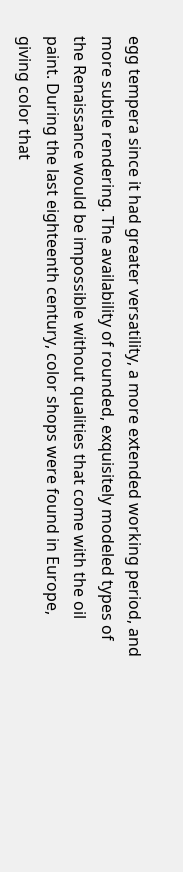egg tempera since it had greater versatility, a more extended working period, and more subtle rendering. The availability of rounded, exquisitely modeled types of the Renaissance would be impossible without qualities that come with the oil paint. During the last eighteenth century, color shops were found in Europe, giving color that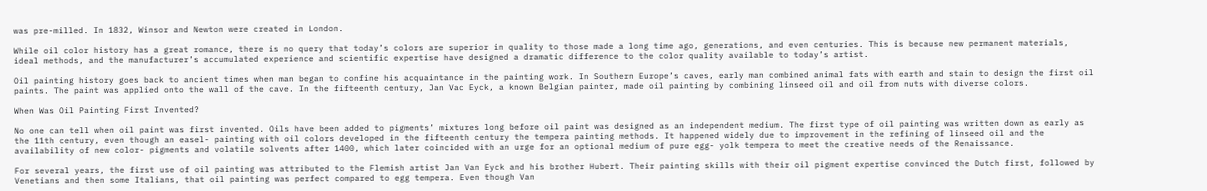was pre-milled. In 1832, Winsor and Newton were created in London.

While oil color history has a great romance, there is no query that today’s colors are superior in quality to those made a long time ago, generations, and even centuries. This is because new permanent materials, ideal methods, and the manufacturer’s accumulated experience and scientific expertise have designed a dramatic difference to the color quality available to today’s artist.

Oil painting history goes back to ancient times when man began to confine his acquaintance in the painting work. In Southern Europe’s caves, early man combined animal fats with earth and stain to design the first oil paints. The paint was applied onto the wall of the cave. In the fifteenth century, Jan Vac Eyck, a known Belgian painter, made oil painting by combining linseed oil and oil from nuts with diverse colors.

When Was Oil Painting First Invented?

No one can tell when oil paint was first invented. Oils have been added to pigments’ mixtures long before oil paint was designed as an independent medium. The first type of oil painting was written down as early as the 11th century, even though an easel- painting with oil colors developed in the fifteenth century the tempera painting methods. It happened widely due to improvement in the refining of linseed oil and the availability of new color- pigments and volatile solvents after 1400, which later coincided with an urge for an optional medium of pure egg- yolk tempera to meet the creative needs of the Renaissance.

For several years, the first use of oil painting was attributed to the Flemish artist Jan Van Eyck and his brother Hubert. Their painting skills with their oil pigment expertise convinced the Dutch first, followed by Venetians and then some Italians, that oil painting was perfect compared to egg tempera. Even though Van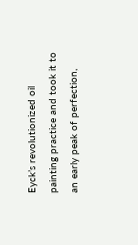Eyck’s revolutionized oil painting practice and took it to an early peak of perfection,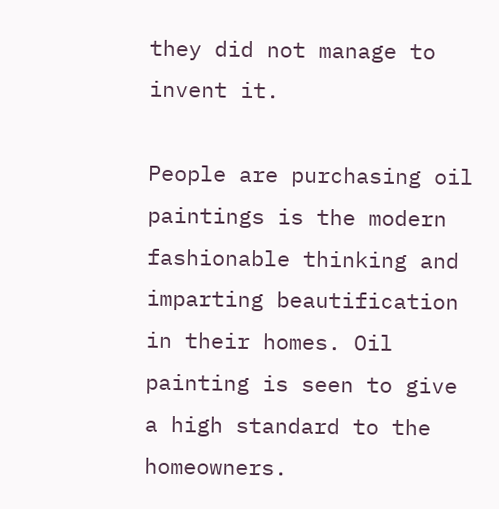they did not manage to invent it.

People are purchasing oil paintings is the modern fashionable thinking and imparting beautification in their homes. Oil painting is seen to give a high standard to the homeowners.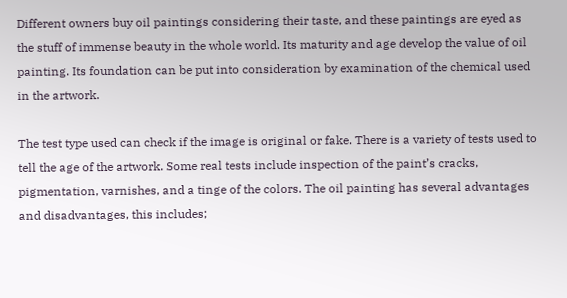Different owners buy oil paintings considering their taste, and these paintings are eyed as the stuff of immense beauty in the whole world. Its maturity and age develop the value of oil painting. Its foundation can be put into consideration by examination of the chemical used in the artwork.

The test type used can check if the image is original or fake. There is a variety of tests used to tell the age of the artwork. Some real tests include inspection of the paint’s cracks, pigmentation, varnishes, and a tinge of the colors. The oil painting has several advantages and disadvantages, this includes;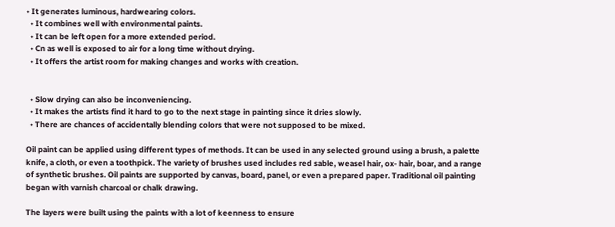• It generates luminous, hardwearing colors.
  • It combines well with environmental paints.
  • It can be left open for a more extended period.
  • Cn as well is exposed to air for a long time without drying.
  • It offers the artist room for making changes and works with creation.


  • Slow drying can also be inconveniencing.
  • It makes the artists find it hard to go to the next stage in painting since it dries slowly.
  • There are chances of accidentally blending colors that were not supposed to be mixed.

Oil paint can be applied using different types of methods. It can be used in any selected ground using a brush, a palette knife, a cloth, or even a toothpick. The variety of brushes used includes red sable, weasel hair, ox- hair, boar, and a range of synthetic brushes. Oil paints are supported by canvas, board, panel, or even a prepared paper. Traditional oil painting began with varnish charcoal or chalk drawing.

The layers were built using the paints with a lot of keenness to ensure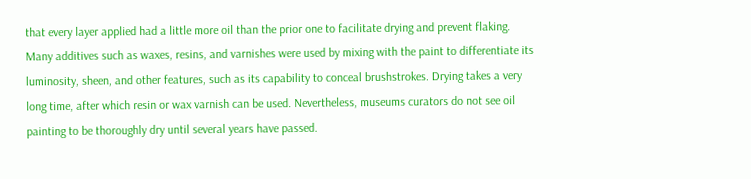that every layer applied had a little more oil than the prior one to facilitate drying and prevent flaking. Many additives such as waxes, resins, and varnishes were used by mixing with the paint to differentiate its luminosity, sheen, and other features, such as its capability to conceal brushstrokes. Drying takes a very long time, after which resin or wax varnish can be used. Nevertheless, museums curators do not see oil painting to be thoroughly dry until several years have passed.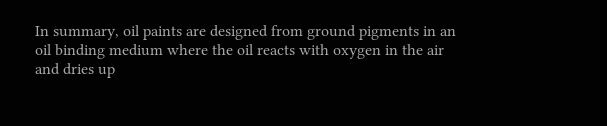In summary, oil paints are designed from ground pigments in an oil binding medium where the oil reacts with oxygen in the air and dries up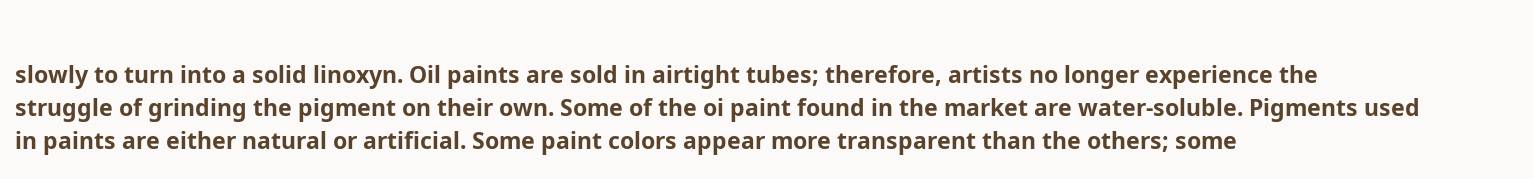slowly to turn into a solid linoxyn. Oil paints are sold in airtight tubes; therefore, artists no longer experience the struggle of grinding the pigment on their own. Some of the oi paint found in the market are water-soluble. Pigments used in paints are either natural or artificial. Some paint colors appear more transparent than the others; some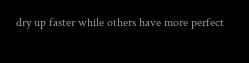dry up faster while others have more perfect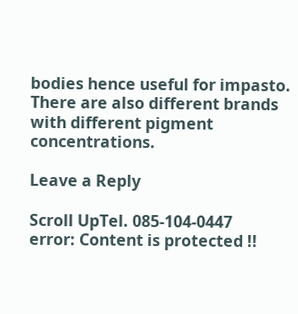bodies hence useful for impasto. There are also different brands with different pigment concentrations.

Leave a Reply

Scroll UpTel. 085-104-0447
error: Content is protected !!